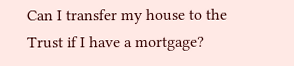Can I transfer my house to the Trust if I have a mortgage?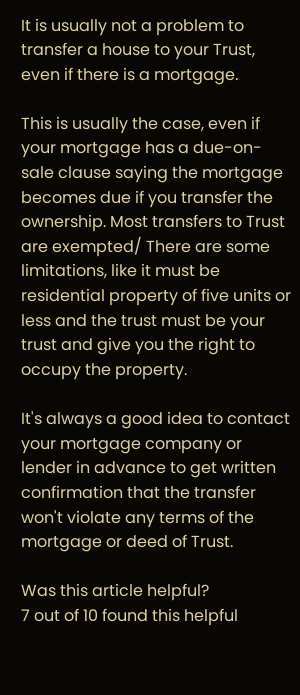It is usually not a problem to transfer a house to your Trust, even if there is a mortgage.

This is usually the case, even if your mortgage has a due-on-sale clause saying the mortgage becomes due if you transfer the ownership. Most transfers to Trust are exempted/ There are some limitations, like it must be residential property of five units or less and the trust must be your trust and give you the right to occupy the property.

It's always a good idea to contact your mortgage company or lender in advance to get written confirmation that the transfer won't violate any terms of the mortgage or deed of Trust.

Was this article helpful?
7 out of 10 found this helpful